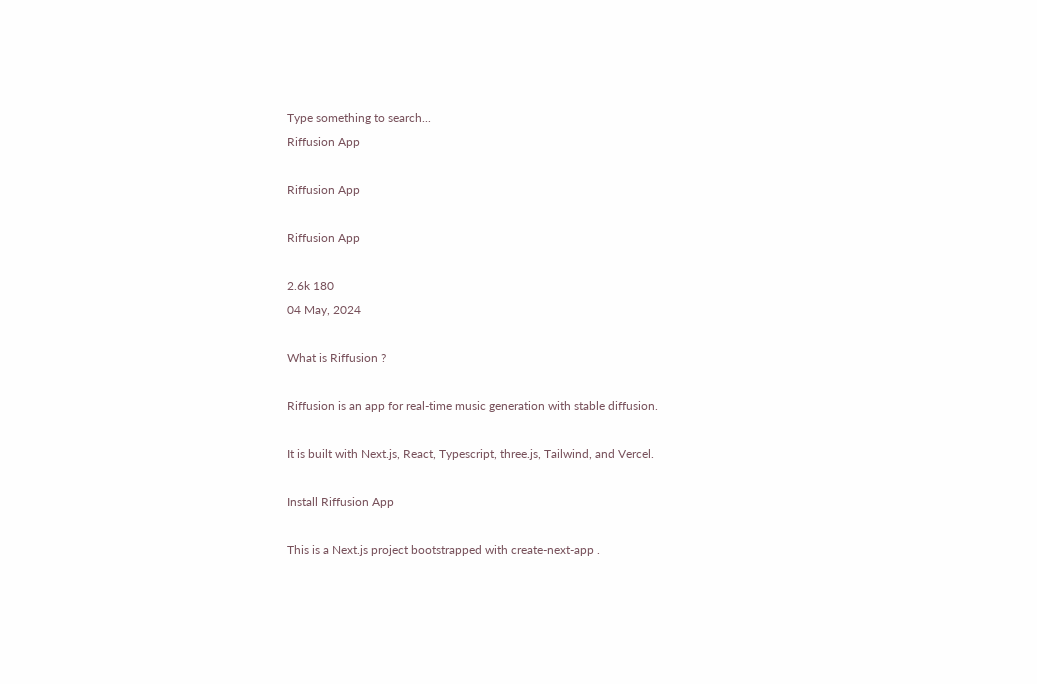Type something to search...
Riffusion App

Riffusion App

Riffusion App

2.6k 180
04 May, 2024

What is Riffusion ?

Riffusion is an app for real-time music generation with stable diffusion.

It is built with Next.js, React, Typescript, three.js, Tailwind, and Vercel.

Install Riffusion App

This is a Next.js project bootstrapped with create-next-app .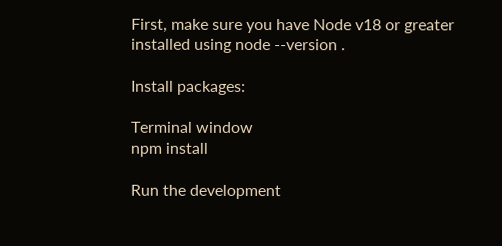First, make sure you have Node v18 or greater installed using node --version .

Install packages:

Terminal window
npm install

Run the development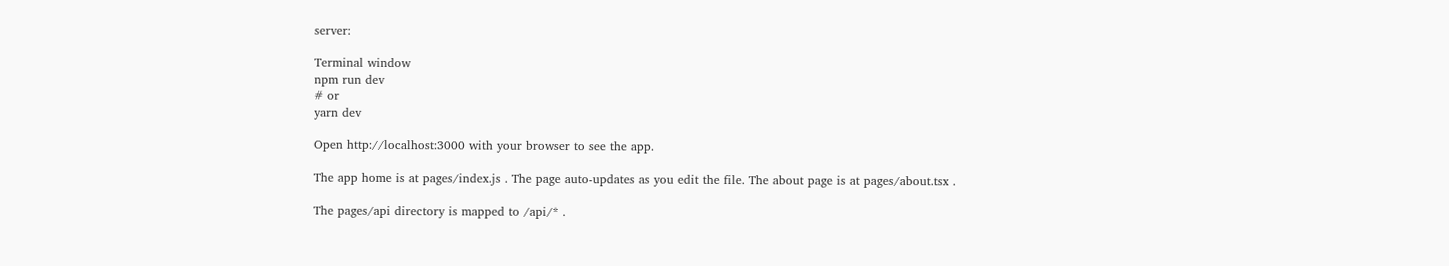server:

Terminal window
npm run dev
# or
yarn dev

Open http://localhost:3000 with your browser to see the app.

The app home is at pages/index.js . The page auto-updates as you edit the file. The about page is at pages/about.tsx .

The pages/api directory is mapped to /api/* .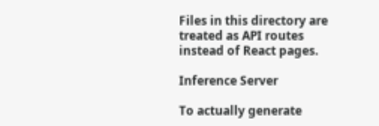Files in this directory are treated as API routes instead of React pages.

Inference Server

To actually generate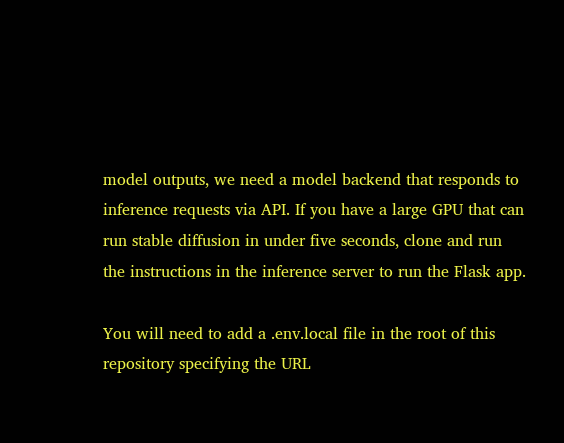model outputs, we need a model backend that responds to inference requests via API. If you have a large GPU that can run stable diffusion in under five seconds, clone and run the instructions in the inference server to run the Flask app.

You will need to add a .env.local file in the root of this repository specifying the URL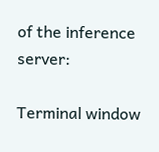of the inference server:

Terminal window